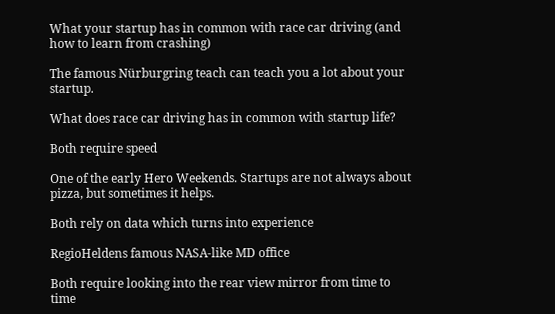What your startup has in common with race car driving (and how to learn from crashing)

The famous Nürburgring teach can teach you a lot about your startup.

What does race car driving has in common with startup life?

Both require speed

One of the early Hero Weekends. Startups are not always about pizza, but sometimes it helps.

Both rely on data which turns into experience

RegioHeldens famous NASA-like MD office

Both require looking into the rear view mirror from time to time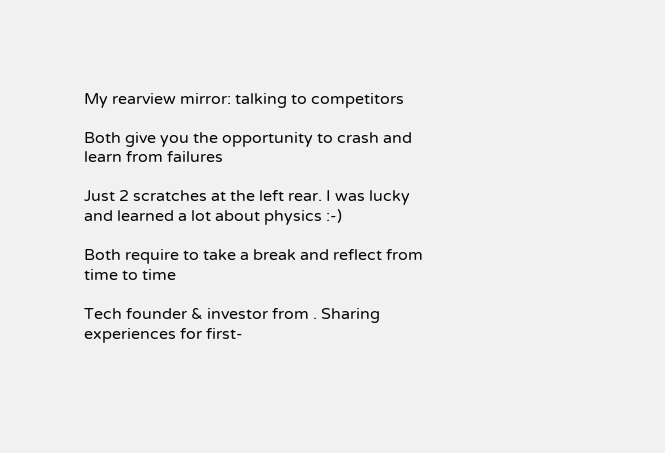My rearview mirror: talking to competitors

Both give you the opportunity to crash and learn from failures

Just 2 scratches at the left rear. I was lucky and learned a lot about physics :-)

Both require to take a break and reflect from time to time

Tech founder & investor from . Sharing experiences for first-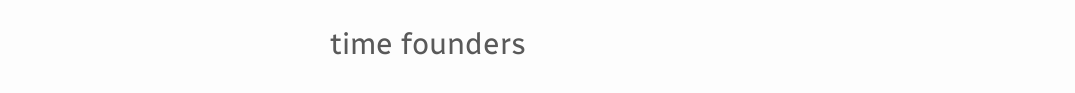time founders